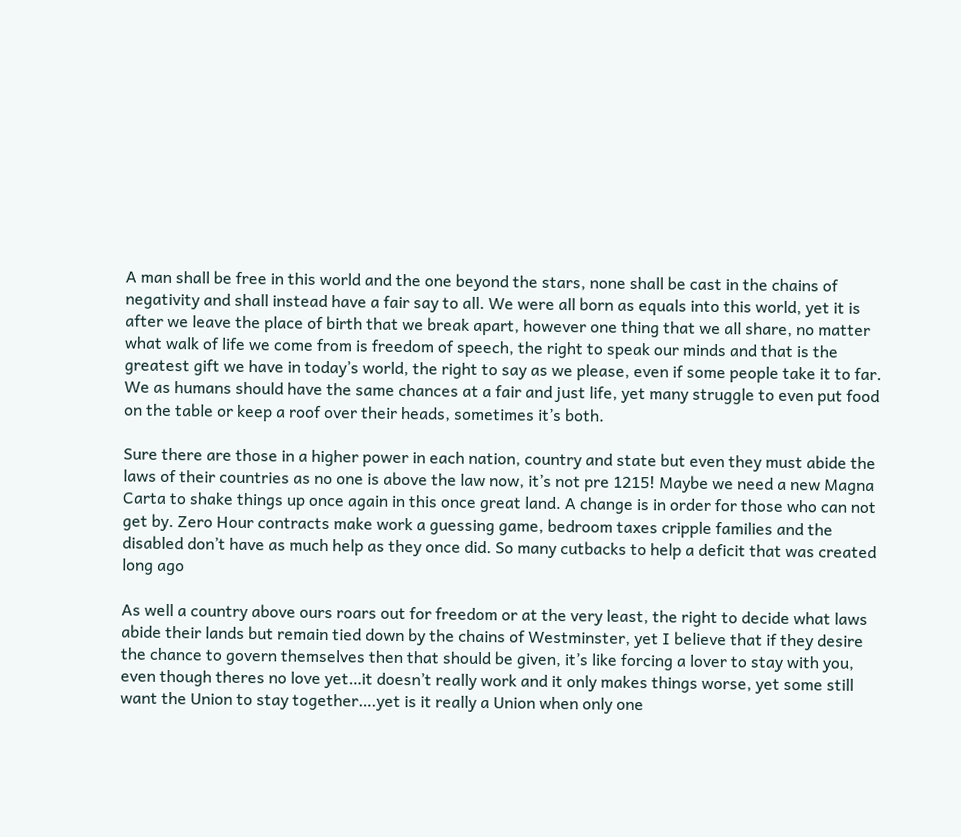A man shall be free in this world and the one beyond the stars, none shall be cast in the chains of negativity and shall instead have a fair say to all. We were all born as equals into this world, yet it is after we leave the place of birth that we break apart, however one thing that we all share, no matter what walk of life we come from is freedom of speech, the right to speak our minds and that is the greatest gift we have in today’s world, the right to say as we please, even if some people take it to far. We as humans should have the same chances at a fair and just life, yet many struggle to even put food on the table or keep a roof over their heads, sometimes it’s both.

Sure there are those in a higher power in each nation, country and state but even they must abide the laws of their countries as no one is above the law now, it’s not pre 1215! Maybe we need a new Magna Carta to shake things up once again in this once great land. A change is in order for those who can not get by. Zero Hour contracts make work a guessing game, bedroom taxes cripple families and the disabled don’t have as much help as they once did. So many cutbacks to help a deficit that was created long ago

As well a country above ours roars out for freedom or at the very least, the right to decide what laws abide their lands but remain tied down by the chains of Westminster, yet I believe that if they desire the chance to govern themselves then that should be given, it’s like forcing a lover to stay with you, even though theres no love yet…it doesn’t really work and it only makes things worse, yet some still want the Union to stay together….yet is it really a Union when only one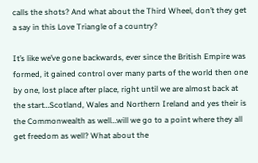calls the shots? And what about the Third Wheel, don’t they get a say in this Love Triangle of a country?

It’s like we’ve gone backwards, ever since the British Empire was formed, it gained control over many parts of the world then one by one, lost place after place, right until we are almost back at the start…Scotland, Wales and Northern Ireland and yes their is the Commonwealth as well…will we go to a point where they all get freedom as well? What about the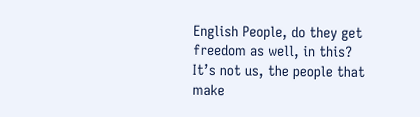English People, do they get freedom as well, in this? It’s not us, the people that make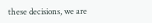these decisions, we are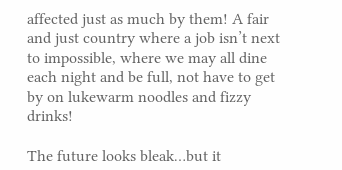affected just as much by them! A fair and just country where a job isn’t next to impossible, where we may all dine each night and be full, not have to get by on lukewarm noodles and fizzy drinks!

The future looks bleak…but it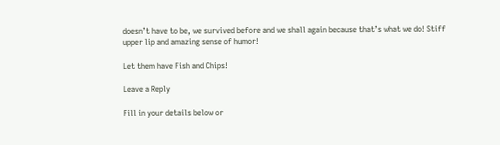doesn’t have to be, we survived before and we shall again because that’s what we do! Stiff upper lip and amazing sense of humor!

Let them have Fish and Chips!

Leave a Reply

Fill in your details below or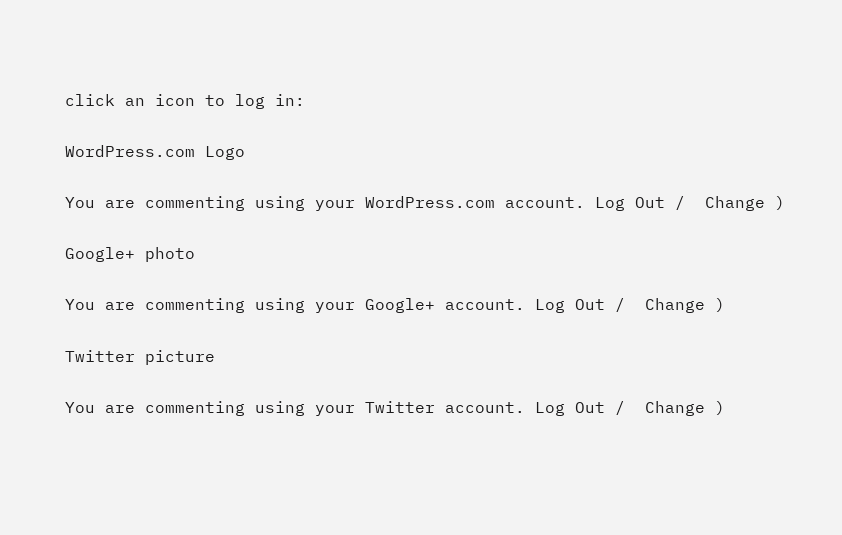click an icon to log in:

WordPress.com Logo

You are commenting using your WordPress.com account. Log Out /  Change )

Google+ photo

You are commenting using your Google+ account. Log Out /  Change )

Twitter picture

You are commenting using your Twitter account. Log Out /  Change )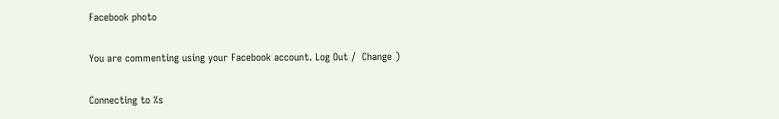Facebook photo

You are commenting using your Facebook account. Log Out /  Change )

Connecting to %s